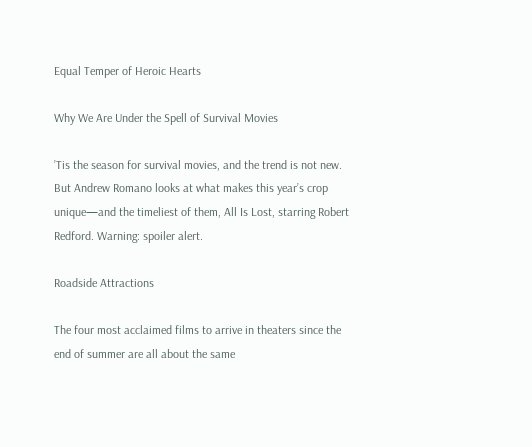Equal Temper of Heroic Hearts

Why We Are Under the Spell of Survival Movies

’Tis the season for survival movies, and the trend is not new. But Andrew Romano looks at what makes this year’s crop unique—and the timeliest of them, All Is Lost, starring Robert Redford. Warning: spoiler alert.

Roadside Attractions

The four most acclaimed films to arrive in theaters since the end of summer are all about the same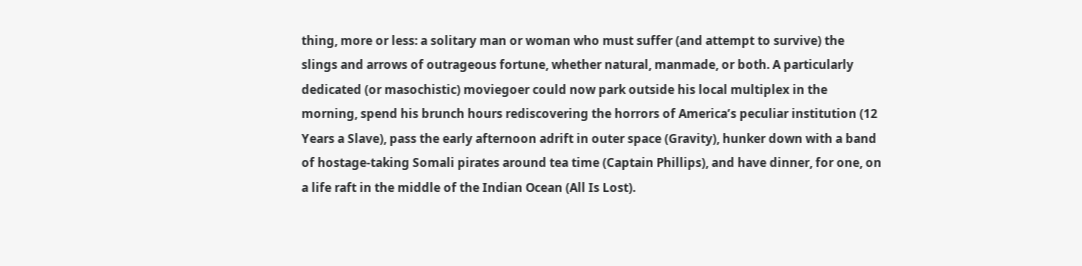thing, more or less: a solitary man or woman who must suffer (and attempt to survive) the slings and arrows of outrageous fortune, whether natural, manmade, or both. A particularly dedicated (or masochistic) moviegoer could now park outside his local multiplex in the morning, spend his brunch hours rediscovering the horrors of America’s peculiar institution (12 Years a Slave), pass the early afternoon adrift in outer space (Gravity), hunker down with a band of hostage-taking Somali pirates around tea time (Captain Phillips), and have dinner, for one, on a life raft in the middle of the Indian Ocean (All Is Lost).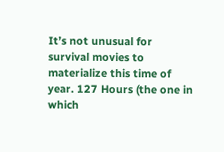It’s not unusual for survival movies to materialize this time of year. 127 Hours (the one in which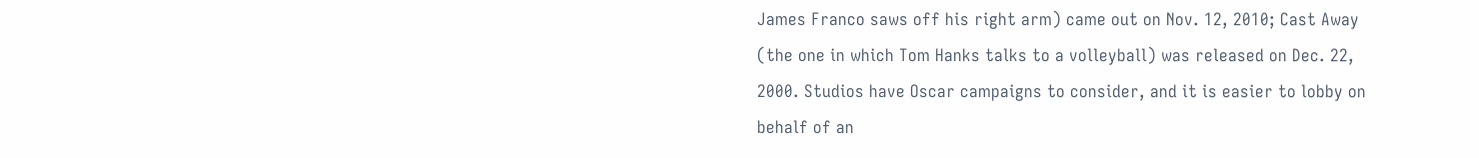James Franco saws off his right arm) came out on Nov. 12, 2010; Cast Away (the one in which Tom Hanks talks to a volleyball) was released on Dec. 22, 2000. Studios have Oscar campaigns to consider, and it is easier to lobby on behalf of an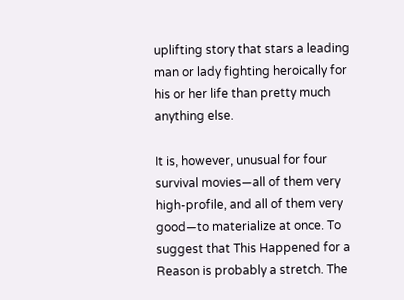uplifting story that stars a leading man or lady fighting heroically for his or her life than pretty much anything else.

It is, however, unusual for four survival movies—all of them very high-profile, and all of them very good—to materialize at once. To suggest that This Happened for a Reason is probably a stretch. The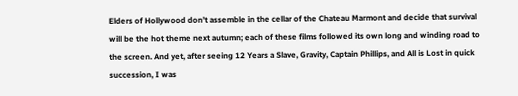Elders of Hollywood don’t assemble in the cellar of the Chateau Marmont and decide that survival will be the hot theme next autumn; each of these films followed its own long and winding road to the screen. And yet, after seeing 12 Years a Slave, Gravity, Captain Phillips, and All is Lost in quick succession, I was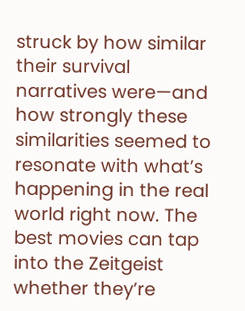struck by how similar their survival narratives were—and how strongly these similarities seemed to resonate with what’s happening in the real world right now. The best movies can tap into the Zeitgeist whether they’re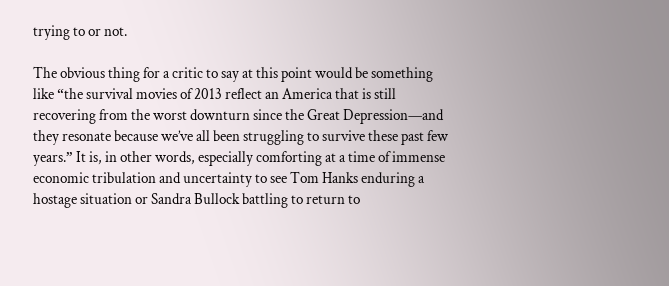trying to or not.

The obvious thing for a critic to say at this point would be something like “the survival movies of 2013 reflect an America that is still recovering from the worst downturn since the Great Depression—and they resonate because we’ve all been struggling to survive these past few years.” It is, in other words, especially comforting at a time of immense economic tribulation and uncertainty to see Tom Hanks enduring a hostage situation or Sandra Bullock battling to return to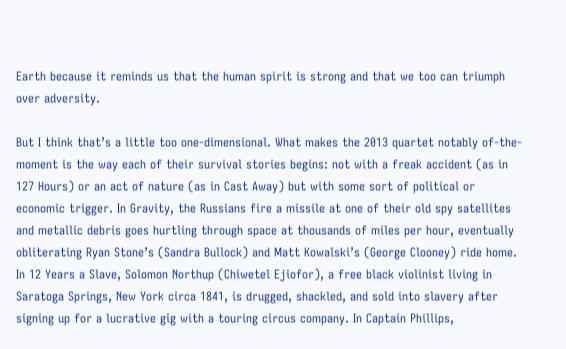Earth because it reminds us that the human spirit is strong and that we too can triumph over adversity.

But I think that’s a little too one-dimensional. What makes the 2013 quartet notably of-the-moment is the way each of their survival stories begins: not with a freak accident (as in 127 Hours) or an act of nature (as in Cast Away) but with some sort of political or economic trigger. In Gravity, the Russians fire a missile at one of their old spy satellites and metallic debris goes hurtling through space at thousands of miles per hour, eventually obliterating Ryan Stone’s (Sandra Bullock) and Matt Kowalski’s (George Clooney) ride home. In 12 Years a Slave, Solomon Northup (Chiwetel Ejiofor), a free black violinist living in Saratoga Springs, New York circa 1841, is drugged, shackled, and sold into slavery after signing up for a lucrative gig with a touring circus company. In Captain Phillips,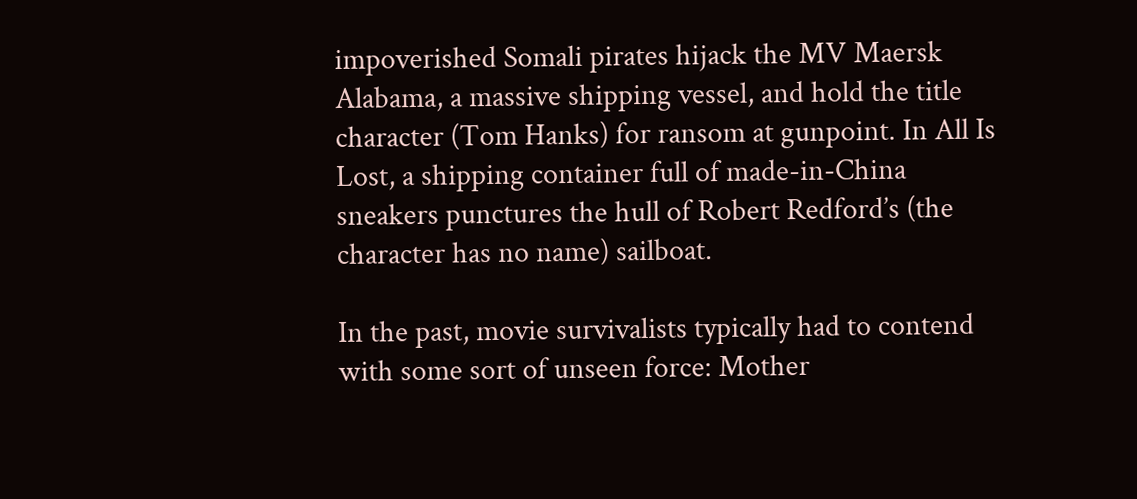impoverished Somali pirates hijack the MV Maersk Alabama, a massive shipping vessel, and hold the title character (Tom Hanks) for ransom at gunpoint. In All Is Lost, a shipping container full of made-in-China sneakers punctures the hull of Robert Redford’s (the character has no name) sailboat.

In the past, movie survivalists typically had to contend with some sort of unseen force: Mother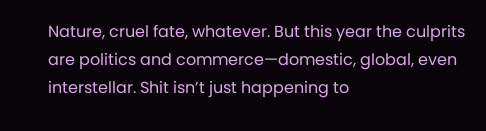Nature, cruel fate, whatever. But this year the culprits are politics and commerce—domestic, global, even interstellar. Shit isn’t just happening to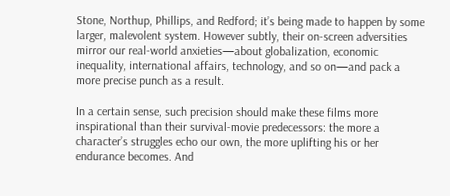Stone, Northup, Phillips, and Redford; it’s being made to happen by some larger, malevolent system. However subtly, their on-screen adversities mirror our real-world anxieties—about globalization, economic inequality, international affairs, technology, and so on—and pack a more precise punch as a result.

In a certain sense, such precision should make these films more inspirational than their survival-movie predecessors: the more a character’s struggles echo our own, the more uplifting his or her endurance becomes. And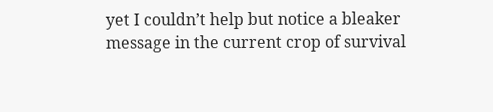yet I couldn’t help but notice a bleaker message in the current crop of survival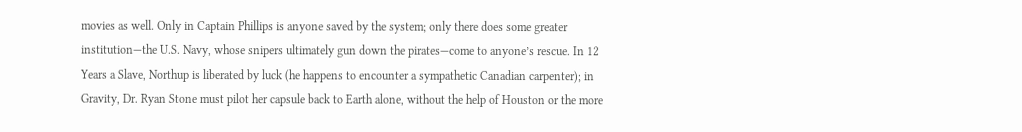movies as well. Only in Captain Phillips is anyone saved by the system; only there does some greater institution—the U.S. Navy, whose snipers ultimately gun down the pirates—come to anyone’s rescue. In 12 Years a Slave, Northup is liberated by luck (he happens to encounter a sympathetic Canadian carpenter); in Gravity, Dr. Ryan Stone must pilot her capsule back to Earth alone, without the help of Houston or the more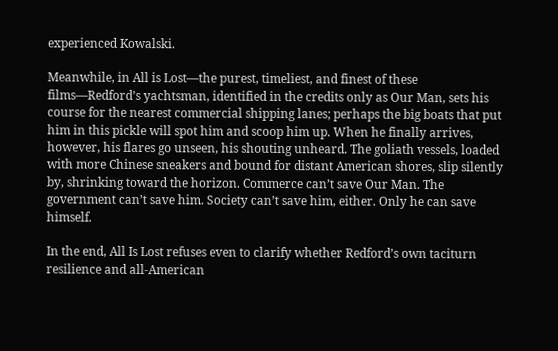experienced Kowalski.

Meanwhile, in All is Lost—the purest, timeliest, and finest of these films—Redford’s yachtsman, identified in the credits only as Our Man, sets his course for the nearest commercial shipping lanes; perhaps the big boats that put him in this pickle will spot him and scoop him up. When he finally arrives, however, his flares go unseen, his shouting unheard. The goliath vessels, loaded with more Chinese sneakers and bound for distant American shores, slip silently by, shrinking toward the horizon. Commerce can’t save Our Man. The government can’t save him. Society can’t save him, either. Only he can save himself.

In the end, All Is Lost refuses even to clarify whether Redford’s own taciturn resilience and all-American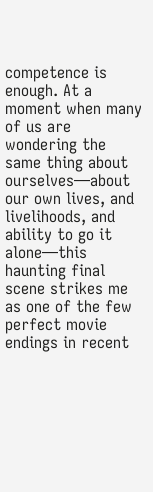competence is enough. At a moment when many of us are wondering the same thing about ourselves—about our own lives, and livelihoods, and ability to go it alone—this haunting final scene strikes me as one of the few perfect movie endings in recent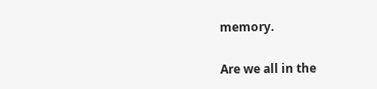memory.

Are we all in the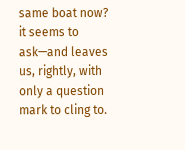same boat now? it seems to ask—and leaves us, rightly, with only a question mark to cling to.